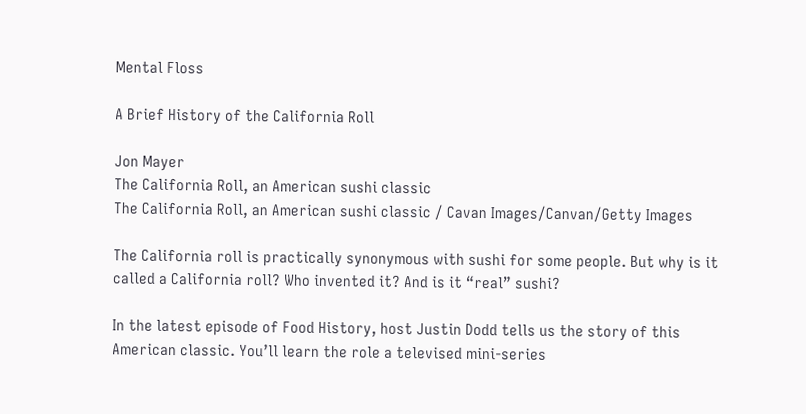Mental Floss

A Brief History of the California Roll

Jon Mayer
The California Roll, an American sushi classic
The California Roll, an American sushi classic / Cavan Images/Canvan/Getty Images

The California roll is practically synonymous with sushi for some people. But why is it called a California roll? Who invented it? And is it “real” sushi?

In the latest episode of Food History, host Justin Dodd tells us the story of this American classic. You’ll learn the role a televised mini-series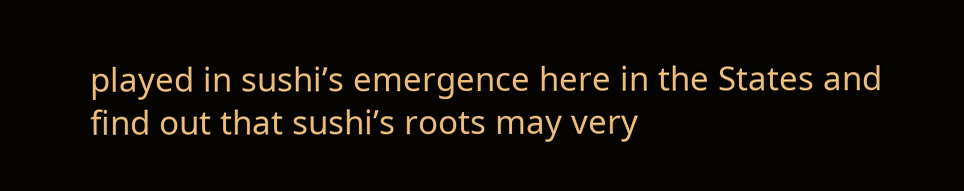played in sushi’s emergence here in the States and find out that sushi’s roots may very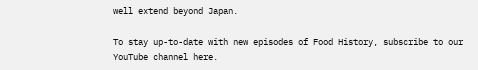well extend beyond Japan.

To stay up-to-date with new episodes of Food History, subscribe to our YouTube channel here.